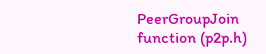PeerGroupJoin function (p2p.h)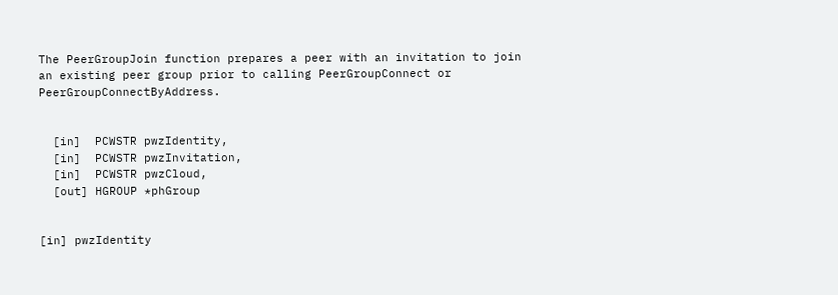The PeerGroupJoin function prepares a peer with an invitation to join an existing peer group prior to calling PeerGroupConnect or PeerGroupConnectByAddress.


  [in]  PCWSTR pwzIdentity,
  [in]  PCWSTR pwzInvitation,
  [in]  PCWSTR pwzCloud,
  [out] HGROUP *phGroup


[in] pwzIdentity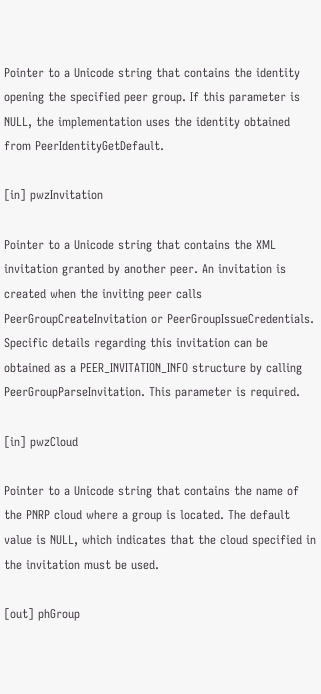Pointer to a Unicode string that contains the identity opening the specified peer group. If this parameter is NULL, the implementation uses the identity obtained from PeerIdentityGetDefault.

[in] pwzInvitation

Pointer to a Unicode string that contains the XML invitation granted by another peer. An invitation is created when the inviting peer calls PeerGroupCreateInvitation or PeerGroupIssueCredentials. Specific details regarding this invitation can be obtained as a PEER_INVITATION_INFO structure by calling PeerGroupParseInvitation. This parameter is required.

[in] pwzCloud

Pointer to a Unicode string that contains the name of the PNRP cloud where a group is located. The default value is NULL, which indicates that the cloud specified in the invitation must be used.

[out] phGroup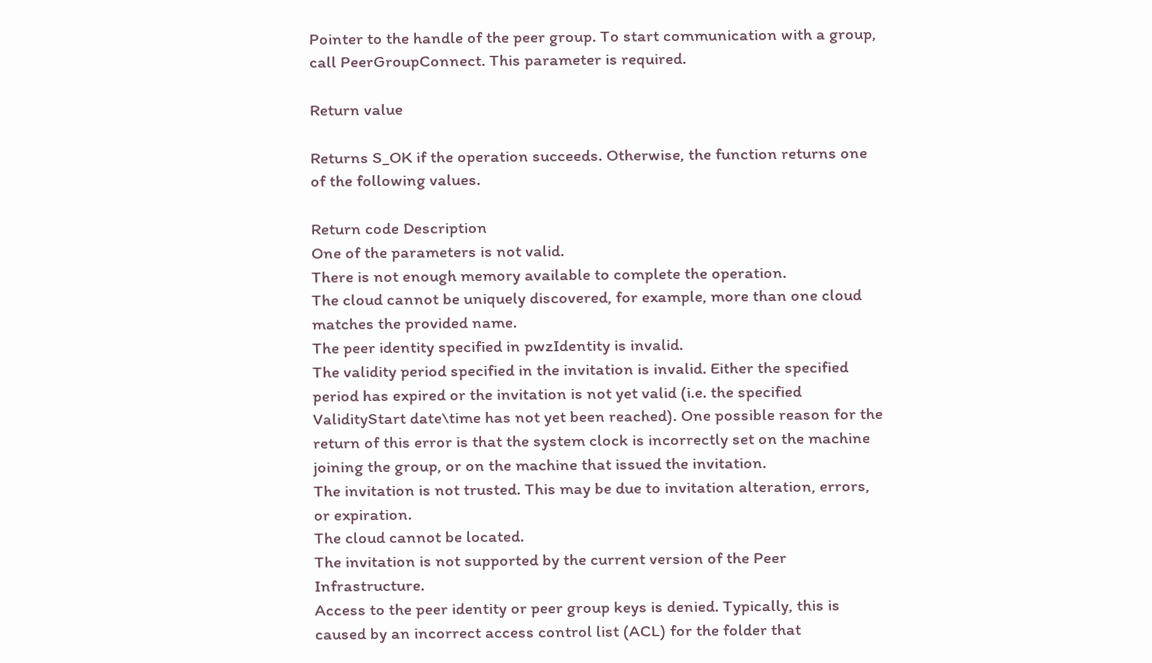Pointer to the handle of the peer group. To start communication with a group, call PeerGroupConnect. This parameter is required.

Return value

Returns S_OK if the operation succeeds. Otherwise, the function returns one of the following values.

Return code Description
One of the parameters is not valid.
There is not enough memory available to complete the operation.
The cloud cannot be uniquely discovered, for example, more than one cloud matches the provided name.
The peer identity specified in pwzIdentity is invalid.
The validity period specified in the invitation is invalid. Either the specified period has expired or the invitation is not yet valid (i.e. the specified ValidityStart date\time has not yet been reached). One possible reason for the return of this error is that the system clock is incorrectly set on the machine joining the group, or on the machine that issued the invitation.
The invitation is not trusted. This may be due to invitation alteration, errors, or expiration.
The cloud cannot be located.
The invitation is not supported by the current version of the Peer Infrastructure.
Access to the peer identity or peer group keys is denied. Typically, this is caused by an incorrect access control list (ACL) for the folder that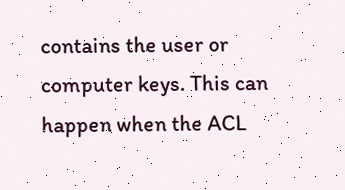contains the user or computer keys. This can happen when the ACL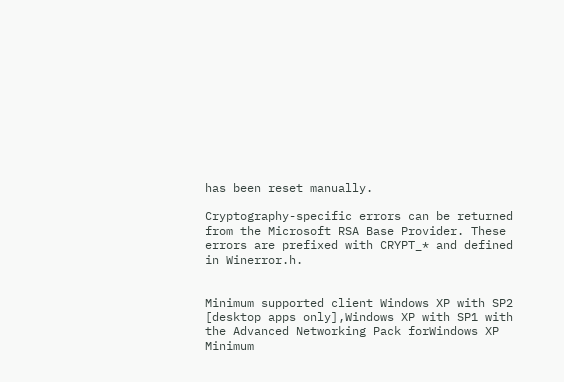has been reset manually.

Cryptography-specific errors can be returned from the Microsoft RSA Base Provider. These errors are prefixed with CRYPT_* and defined in Winerror.h.


Minimum supported client Windows XP with SP2 [desktop apps only],Windows XP with SP1 with the Advanced Networking Pack forWindows XP
Minimum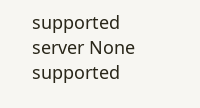supported server None supported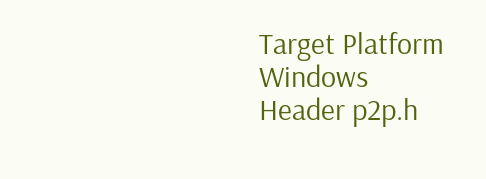Target Platform Windows
Header p2p.h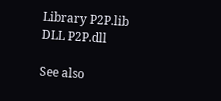Library P2P.lib
DLL P2P.dll

See also